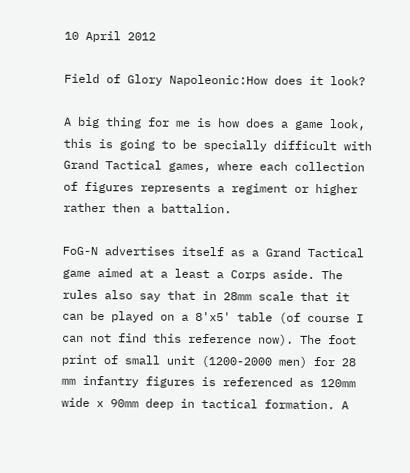10 April 2012

Field of Glory Napoleonic:How does it look?

A big thing for me is how does a game look, this is going to be specially difficult with Grand Tactical games, where each collection of figures represents a regiment or higher rather then a battalion.

FoG-N advertises itself as a Grand Tactical game aimed at a least a Corps aside. The rules also say that in 28mm scale that it can be played on a 8'x5' table (of course I can not find this reference now). The foot print of small unit (1200-2000 men) for 28 mm infantry figures is referenced as 120mm wide x 90mm deep in tactical formation. A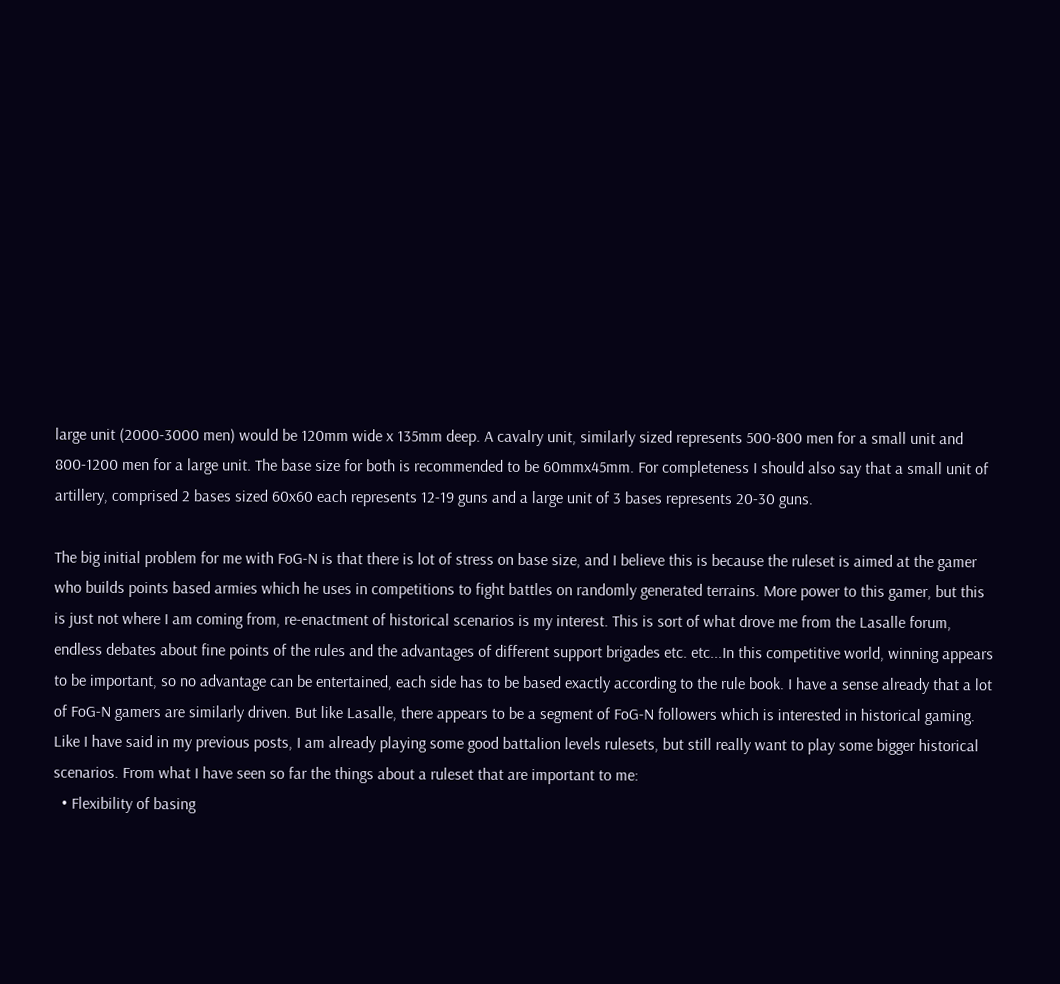large unit (2000-3000 men) would be 120mm wide x 135mm deep. A cavalry unit, similarly sized represents 500-800 men for a small unit and 800-1200 men for a large unit. The base size for both is recommended to be 60mmx45mm. For completeness I should also say that a small unit of artillery, comprised 2 bases sized 60x60 each represents 12-19 guns and a large unit of 3 bases represents 20-30 guns.

The big initial problem for me with FoG-N is that there is lot of stress on base size, and I believe this is because the ruleset is aimed at the gamer who builds points based armies which he uses in competitions to fight battles on randomly generated terrains. More power to this gamer, but this is just not where I am coming from, re-enactment of historical scenarios is my interest. This is sort of what drove me from the Lasalle forum, endless debates about fine points of the rules and the advantages of different support brigades etc. etc...In this competitive world, winning appears to be important, so no advantage can be entertained, each side has to be based exactly according to the rule book. I have a sense already that a lot of FoG-N gamers are similarly driven. But like Lasalle, there appears to be a segment of FoG-N followers which is interested in historical gaming. Like I have said in my previous posts, I am already playing some good battalion levels rulesets, but still really want to play some bigger historical scenarios. From what I have seen so far the things about a ruleset that are important to me:
  • Flexibility of basing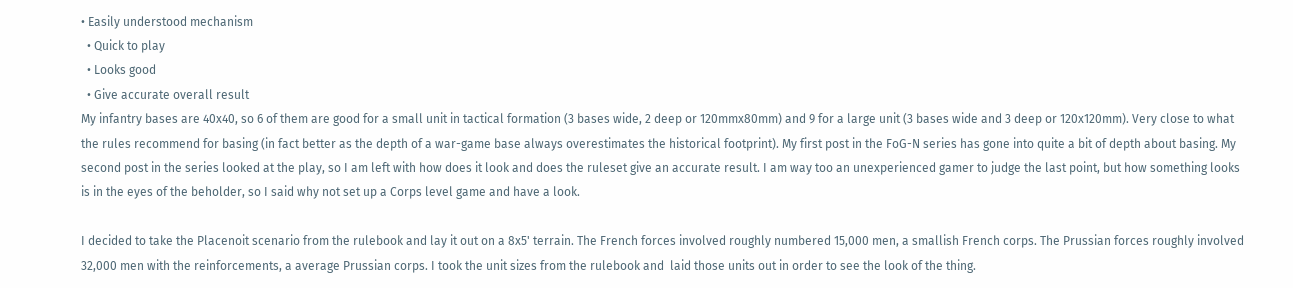• Easily understood mechanism
  • Quick to play
  • Looks good
  • Give accurate overall result
My infantry bases are 40x40, so 6 of them are good for a small unit in tactical formation (3 bases wide, 2 deep or 120mmx80mm) and 9 for a large unit (3 bases wide and 3 deep or 120x120mm). Very close to what the rules recommend for basing (in fact better as the depth of a war-game base always overestimates the historical footprint). My first post in the FoG-N series has gone into quite a bit of depth about basing. My second post in the series looked at the play, so I am left with how does it look and does the ruleset give an accurate result. I am way too an unexperienced gamer to judge the last point, but how something looks is in the eyes of the beholder, so I said why not set up a Corps level game and have a look.

I decided to take the Placenoit scenario from the rulebook and lay it out on a 8x5' terrain. The French forces involved roughly numbered 15,000 men, a smallish French corps. The Prussian forces roughly involved 32,000 men with the reinforcements, a average Prussian corps. I took the unit sizes from the rulebook and  laid those units out in order to see the look of the thing.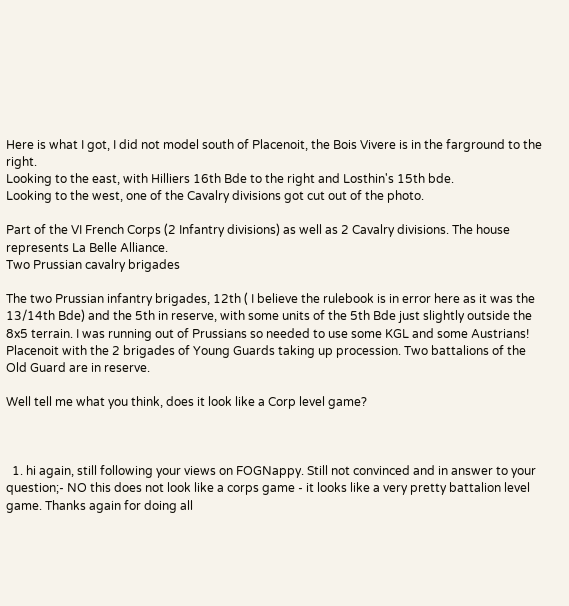Here is what I got, I did not model south of Placenoit, the Bois Vivere is in the farground to the right.
Looking to the east, with Hilliers 16th Bde to the right and Losthin's 15th bde.
Looking to the west, one of the Cavalry divisions got cut out of the photo.

Part of the VI French Corps (2 Infantry divisions) as well as 2 Cavalry divisions. The house represents La Belle Alliance.
Two Prussian cavalry brigades

The two Prussian infantry brigades, 12th ( I believe the rulebook is in error here as it was the 13/14th Bde) and the 5th in reserve, with some units of the 5th Bde just slightly outside the 8x5 terrain. I was running out of Prussians so needed to use some KGL and some Austrians!
Placenoit with the 2 brigades of Young Guards taking up procession. Two battalions of the Old Guard are in reserve.

Well tell me what you think, does it look like a Corp level game?



  1. hi again, still following your views on FOGNappy. Still not convinced and in answer to your question;- NO this does not look like a corps game - it looks like a very pretty battalion level game. Thanks again for doing all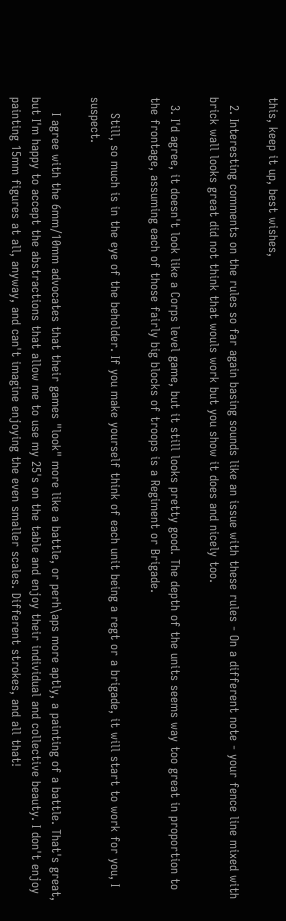this, keep it up, best wishes,

  2. Interesting comments on the rules so far again basing sounds like an issue with these rules - On a different note - your fence line mixed with brick wall looks great did not think that wouls work but you show it does and nicely too.

  3. I'd agree, it doesn't look like a Corps level game, but it still looks pretty good. The depth of the units seems way too great in proportion to the frontage, assuming each of those fairly big blocks of troops is a Regiment or Brigade.

    Still, so much is in the eye of the beholder. If you make yourself think of each unit being a regt or a brigade, it will start to work for you, I suspect.

    I agree with the 6mm/10mm advocates that their games "look" more like a battle, or perh\aps more aptly, a painting of a battle. That's great, but I'm happy to accept the abstractions that allow me to use my 25's on the table and enjoy their individual and collective beauty. I don't enjoy painting 15mm figures at all, anyway, and can't imagine enjoying the even smaller scales. Different strokes, and all that!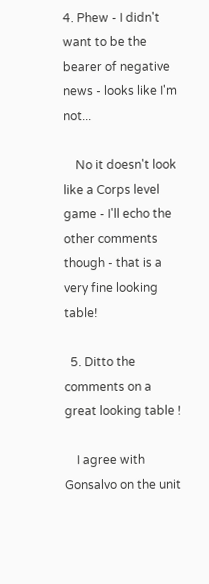4. Phew - I didn't want to be the bearer of negative news - looks like I'm not...

    No it doesn't look like a Corps level game - I'll echo the other comments though - that is a very fine looking table!

  5. Ditto the comments on a great looking table !

    I agree with Gonsalvo on the unit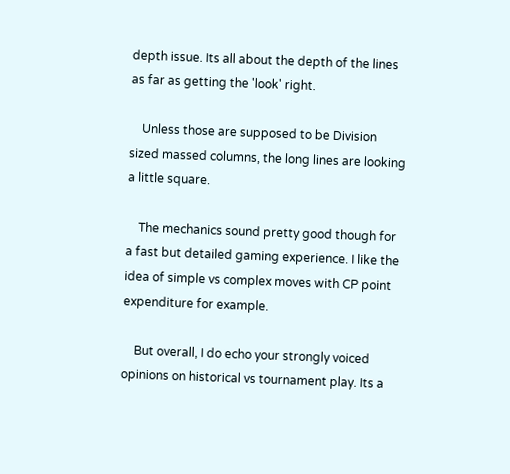depth issue. Its all about the depth of the lines as far as getting the 'look' right.

    Unless those are supposed to be Division sized massed columns, the long lines are looking a little square.

    The mechanics sound pretty good though for a fast but detailed gaming experience. I like the idea of simple vs complex moves with CP point expenditure for example.

    But overall, I do echo your strongly voiced opinions on historical vs tournament play. Its a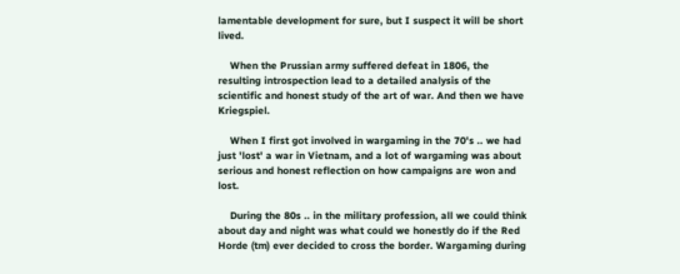lamentable development for sure, but I suspect it will be short lived.

    When the Prussian army suffered defeat in 1806, the resulting introspection lead to a detailed analysis of the scientific and honest study of the art of war. And then we have Kriegspiel.

    When I first got involved in wargaming in the 70's .. we had just 'lost' a war in Vietnam, and a lot of wargaming was about serious and honest reflection on how campaigns are won and lost.

    During the 80s .. in the military profession, all we could think about day and night was what could we honestly do if the Red Horde (tm) ever decided to cross the border. Wargaming during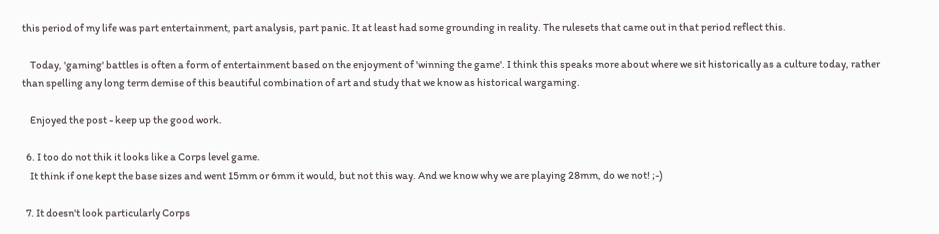this period of my life was part entertainment, part analysis, part panic. It at least had some grounding in reality. The rulesets that came out in that period reflect this.

    Today, 'gaming' battles is often a form of entertainment based on the enjoyment of 'winning the game'. I think this speaks more about where we sit historically as a culture today, rather than spelling any long term demise of this beautiful combination of art and study that we know as historical wargaming.

    Enjoyed the post - keep up the good work.

  6. I too do not thik it looks like a Corps level game.
    It think if one kept the base sizes and went 15mm or 6mm it would, but not this way. And we know why we are playing 28mm, do we not! ;-)

  7. It doesn't look particularly Corps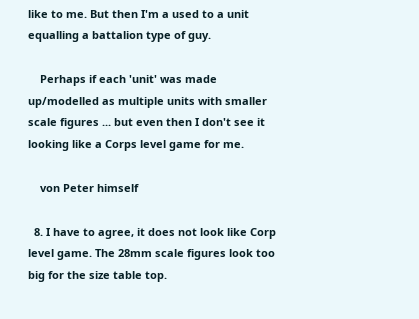like to me. But then I'm a used to a unit equalling a battalion type of guy.

    Perhaps if each 'unit' was made up/modelled as multiple units with smaller scale figures ... but even then I don't see it looking like a Corps level game for me.

    von Peter himself

  8. I have to agree, it does not look like Corp level game. The 28mm scale figures look too big for the size table top.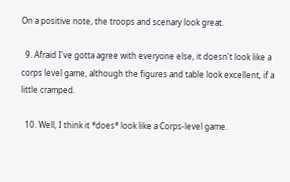On a positive note, the troops and scenary look great.

  9. Afraid I've gotta agree with everyone else, it doesn't look like a corps level game, although the figures and table look excellent, if a little cramped.

  10. Well, I think it *does* look like a Corps-level game.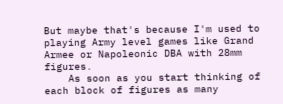But maybe that's because I'm used to playing Army level games like Grand Armee or Napoleonic DBA with 28mm figures.
    As soon as you start thinking of each block of figures as many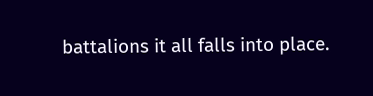battalions it all falls into place.